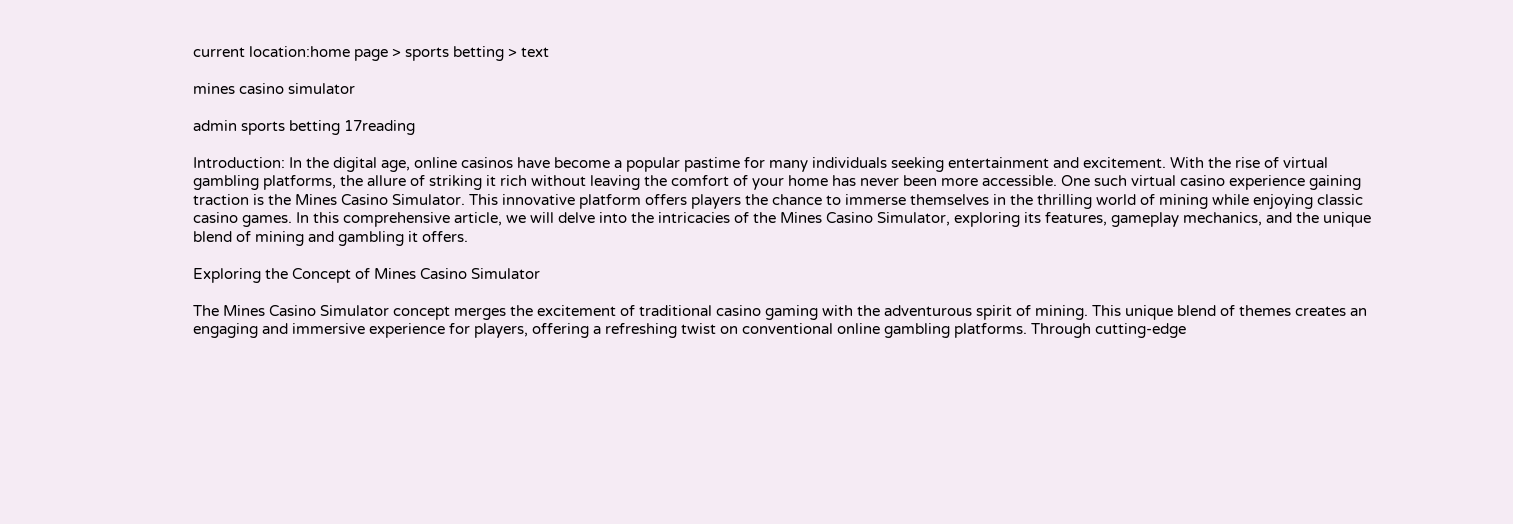current location:home page > sports betting > text

mines casino simulator

admin sports betting 17reading

Introduction: In the digital age, online casinos have become a popular pastime for many individuals seeking entertainment and excitement. With the rise of virtual gambling platforms, the allure of striking it rich without leaving the comfort of your home has never been more accessible. One such virtual casino experience gaining traction is the Mines Casino Simulator. This innovative platform offers players the chance to immerse themselves in the thrilling world of mining while enjoying classic casino games. In this comprehensive article, we will delve into the intricacies of the Mines Casino Simulator, exploring its features, gameplay mechanics, and the unique blend of mining and gambling it offers.

Exploring the Concept of Mines Casino Simulator

The Mines Casino Simulator concept merges the excitement of traditional casino gaming with the adventurous spirit of mining. This unique blend of themes creates an engaging and immersive experience for players, offering a refreshing twist on conventional online gambling platforms. Through cutting-edge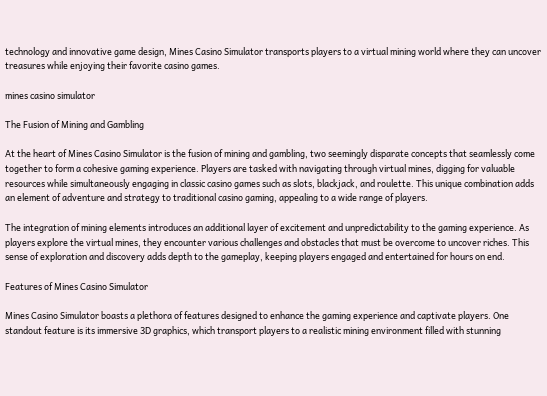technology and innovative game design, Mines Casino Simulator transports players to a virtual mining world where they can uncover treasures while enjoying their favorite casino games.

mines casino simulator

The Fusion of Mining and Gambling

At the heart of Mines Casino Simulator is the fusion of mining and gambling, two seemingly disparate concepts that seamlessly come together to form a cohesive gaming experience. Players are tasked with navigating through virtual mines, digging for valuable resources while simultaneously engaging in classic casino games such as slots, blackjack, and roulette. This unique combination adds an element of adventure and strategy to traditional casino gaming, appealing to a wide range of players.

The integration of mining elements introduces an additional layer of excitement and unpredictability to the gaming experience. As players explore the virtual mines, they encounter various challenges and obstacles that must be overcome to uncover riches. This sense of exploration and discovery adds depth to the gameplay, keeping players engaged and entertained for hours on end.

Features of Mines Casino Simulator

Mines Casino Simulator boasts a plethora of features designed to enhance the gaming experience and captivate players. One standout feature is its immersive 3D graphics, which transport players to a realistic mining environment filled with stunning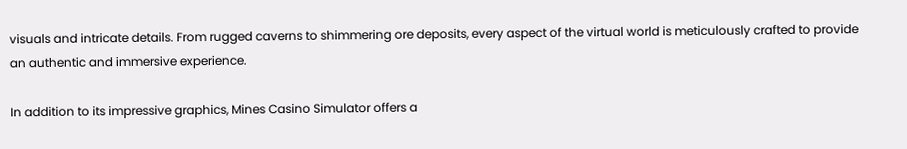visuals and intricate details. From rugged caverns to shimmering ore deposits, every aspect of the virtual world is meticulously crafted to provide an authentic and immersive experience.

In addition to its impressive graphics, Mines Casino Simulator offers a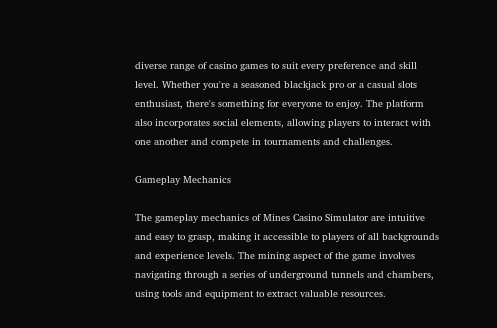diverse range of casino games to suit every preference and skill level. Whether you're a seasoned blackjack pro or a casual slots enthusiast, there's something for everyone to enjoy. The platform also incorporates social elements, allowing players to interact with one another and compete in tournaments and challenges.

Gameplay Mechanics

The gameplay mechanics of Mines Casino Simulator are intuitive and easy to grasp, making it accessible to players of all backgrounds and experience levels. The mining aspect of the game involves navigating through a series of underground tunnels and chambers, using tools and equipment to extract valuable resources.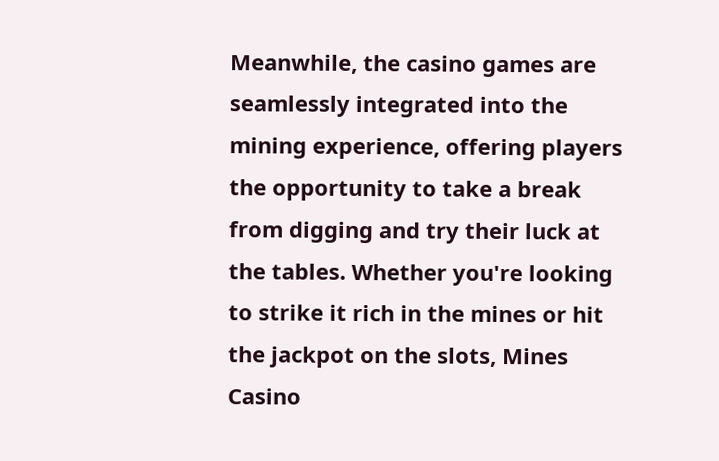Meanwhile, the casino games are seamlessly integrated into the mining experience, offering players the opportunity to take a break from digging and try their luck at the tables. Whether you're looking to strike it rich in the mines or hit the jackpot on the slots, Mines Casino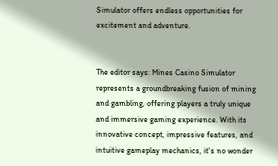Simulator offers endless opportunities for excitement and adventure.


The editor says: Mines Casino Simulator represents a groundbreaking fusion of mining and gambling, offering players a truly unique and immersive gaming experience. With its innovative concept, impressive features, and intuitive gameplay mechanics, it's no wonder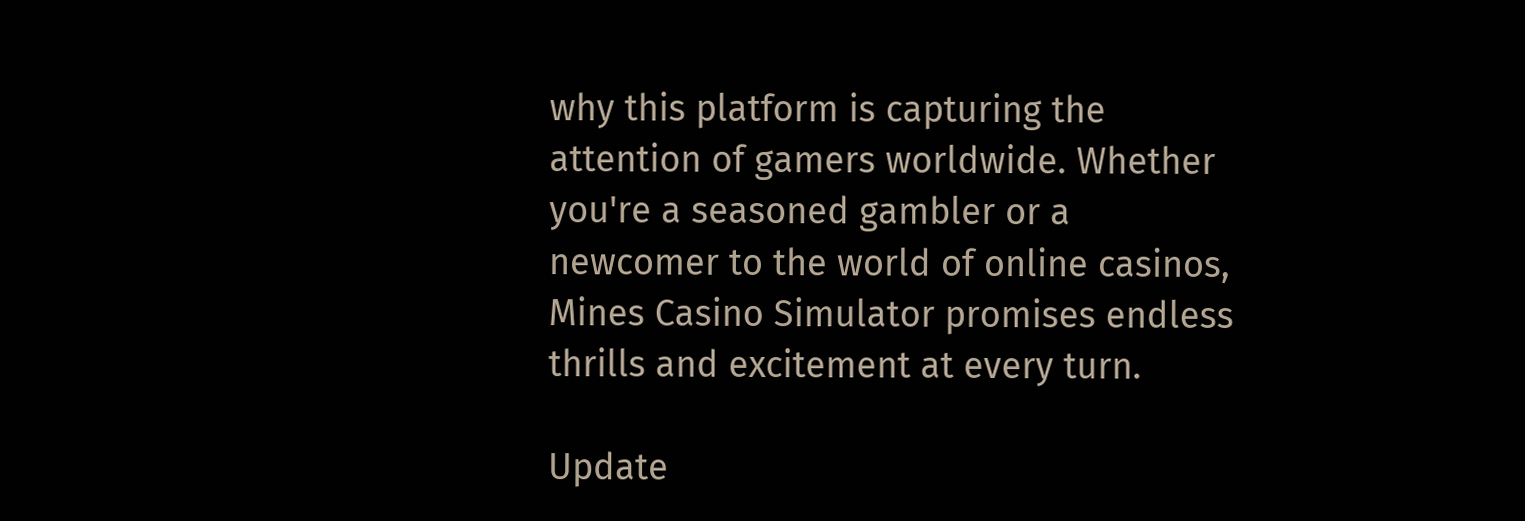why this platform is capturing the attention of gamers worldwide. Whether you're a seasoned gambler or a newcomer to the world of online casinos, Mines Casino Simulator promises endless thrills and excitement at every turn.

Update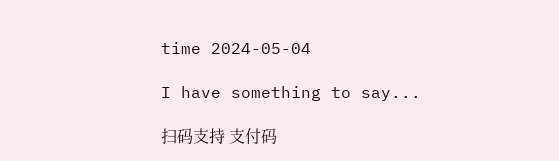time 2024-05-04

I have something to say...

扫码支持 支付码